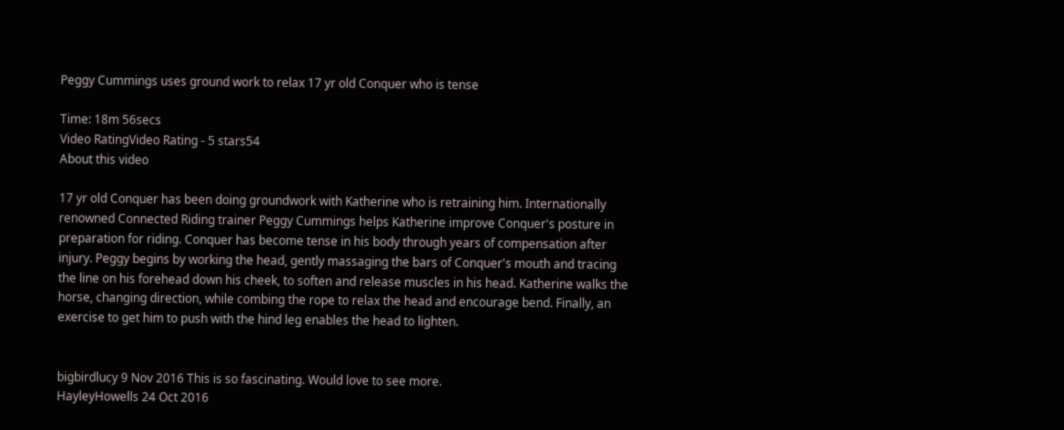Peggy Cummings uses ground work to relax 17 yr old Conquer who is tense

Time: 18m 56secs
Video RatingVideo Rating - 5 stars54
About this video

17 yr old Conquer has been doing groundwork with Katherine who is retraining him. Internationally renowned Connected Riding trainer Peggy Cummings helps Katherine improve Conquer's posture in preparation for riding. Conquer has become tense in his body through years of compensation after injury. Peggy begins by working the head, gently massaging the bars of Conquer's mouth and tracing the line on his forehead down his cheek, to soften and release muscles in his head. Katherine walks the horse, changing direction, while combing the rope to relax the head and encourage bend. Finally, an exercise to get him to push with the hind leg enables the head to lighten.


bigbirdlucy 9 Nov 2016 This is so fascinating. Would love to see more.
HayleyHowells 24 Oct 2016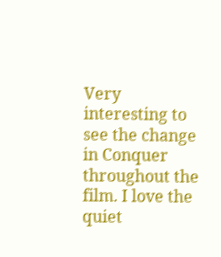Very interesting to see the change in Conquer throughout the film. I love the quiet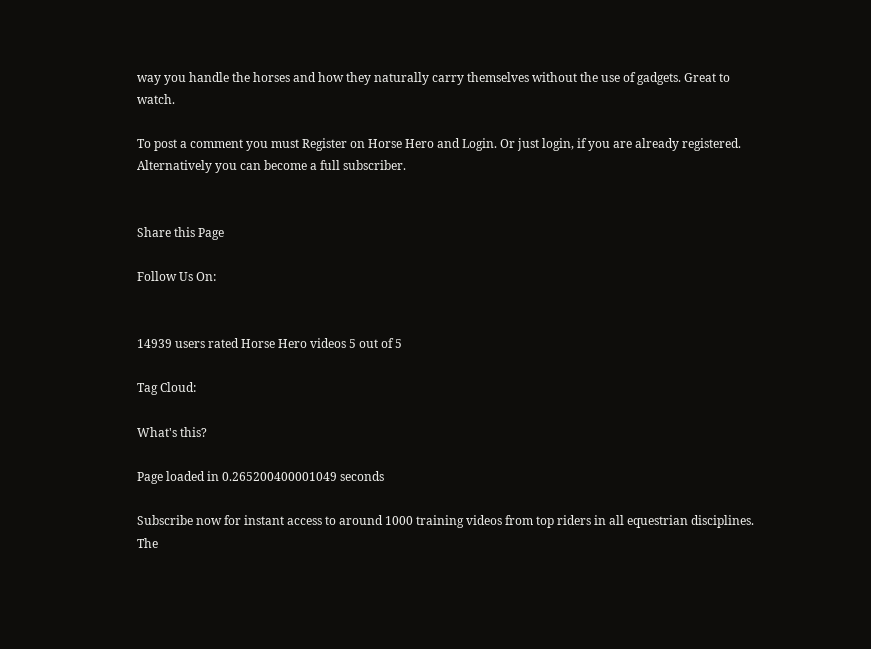way you handle the horses and how they naturally carry themselves without the use of gadgets. Great to watch.

To post a comment you must Register on Horse Hero and Login. Or just login, if you are already registered. Alternatively you can become a full subscriber.


Share this Page

Follow Us On:


14939 users rated Horse Hero videos 5 out of 5

Tag Cloud:

What's this?

Page loaded in 0.265200400001049 seconds

Subscribe now for instant access to around 1000 training videos from top riders in all equestrian disciplines. The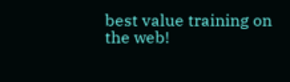best value training on the web!